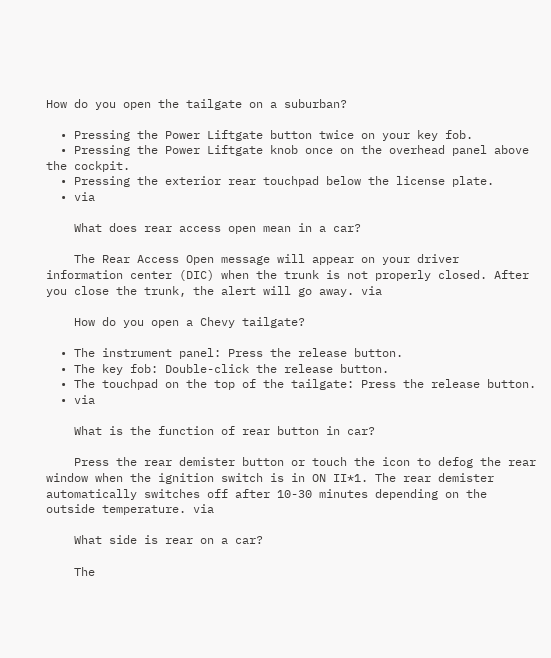How do you open the tailgate on a suburban?

  • Pressing the Power Liftgate button twice on your key fob.
  • Pressing the Power Liftgate knob once on the overhead panel above the cockpit.
  • Pressing the exterior rear touchpad below the license plate.
  • via

    What does rear access open mean in a car?

    The Rear Access Open message will appear on your driver information center (DIC) when the trunk is not properly closed. After you close the trunk, the alert will go away. via

    How do you open a Chevy tailgate?

  • The instrument panel: Press the release button.
  • The key fob: Double-click the release button.
  • The touchpad on the top of the tailgate: Press the release button.
  • via

    What is the function of rear button in car?

    Press the rear demister button or touch the icon to defog the rear window when the ignition switch is in ON II*1. The rear demister automatically switches off after 10-30 minutes depending on the outside temperature. via

    What side is rear on a car?

    The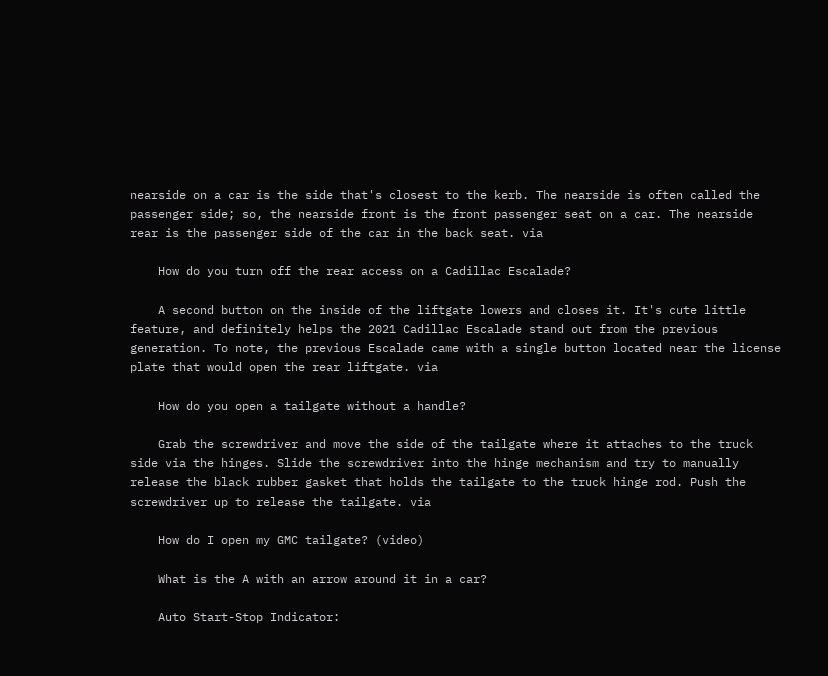nearside on a car is the side that's closest to the kerb. The nearside is often called the passenger side; so, the nearside front is the front passenger seat on a car. The nearside rear is the passenger side of the car in the back seat. via

    How do you turn off the rear access on a Cadillac Escalade?

    A second button on the inside of the liftgate lowers and closes it. It's cute little feature, and definitely helps the 2021 Cadillac Escalade stand out from the previous generation. To note, the previous Escalade came with a single button located near the license plate that would open the rear liftgate. via

    How do you open a tailgate without a handle?

    Grab the screwdriver and move the side of the tailgate where it attaches to the truck side via the hinges. Slide the screwdriver into the hinge mechanism and try to manually release the black rubber gasket that holds the tailgate to the truck hinge rod. Push the screwdriver up to release the tailgate. via

    How do I open my GMC tailgate? (video)

    What is the A with an arrow around it in a car?

    Auto Start-Stop Indicator: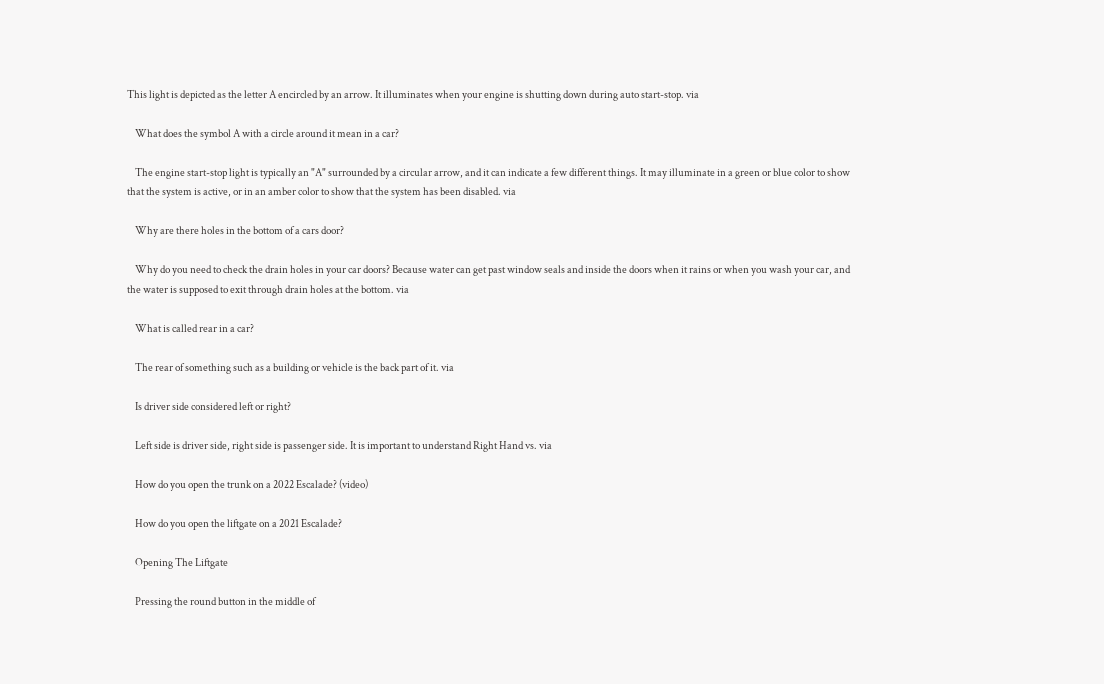This light is depicted as the letter A encircled by an arrow. It illuminates when your engine is shutting down during auto start-stop. via

    What does the symbol A with a circle around it mean in a car?

    The engine start-stop light is typically an "A" surrounded by a circular arrow, and it can indicate a few different things. It may illuminate in a green or blue color to show that the system is active, or in an amber color to show that the system has been disabled. via

    Why are there holes in the bottom of a cars door?

    Why do you need to check the drain holes in your car doors? Because water can get past window seals and inside the doors when it rains or when you wash your car, and the water is supposed to exit through drain holes at the bottom. via

    What is called rear in a car?

    The rear of something such as a building or vehicle is the back part of it. via

    Is driver side considered left or right?

    Left side is driver side, right side is passenger side. It is important to understand Right Hand vs. via

    How do you open the trunk on a 2022 Escalade? (video)

    How do you open the liftgate on a 2021 Escalade?

    Opening The Liftgate

    Pressing the round button in the middle of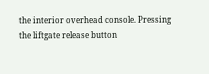the interior overhead console. Pressing the liftgate release button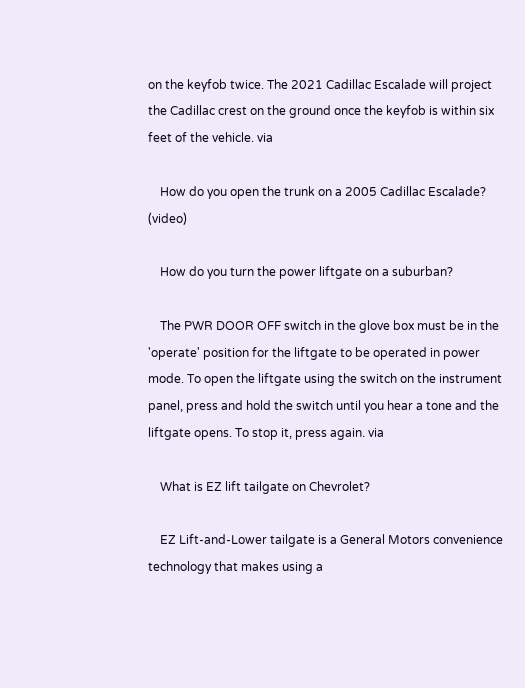on the keyfob twice. The 2021 Cadillac Escalade will project the Cadillac crest on the ground once the keyfob is within six feet of the vehicle. via

    How do you open the trunk on a 2005 Cadillac Escalade? (video)

    How do you turn the power liftgate on a suburban?

    The PWR DOOR OFF switch in the glove box must be in the 'operate' position for the liftgate to be operated in power mode. To open the liftgate using the switch on the instrument panel, press and hold the switch until you hear a tone and the liftgate opens. To stop it, press again. via

    What is EZ lift tailgate on Chevrolet?

    EZ Lift-and-Lower tailgate is a General Motors convenience technology that makes using a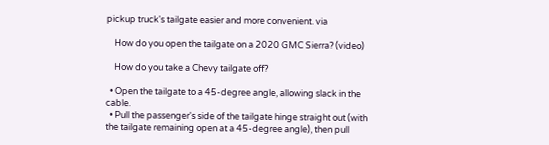pickup truck's tailgate easier and more convenient. via

    How do you open the tailgate on a 2020 GMC Sierra? (video)

    How do you take a Chevy tailgate off?

  • Open the tailgate to a 45-degree angle, allowing slack in the cable.
  • Pull the passenger's side of the tailgate hinge straight out (with the tailgate remaining open at a 45-degree angle), then pull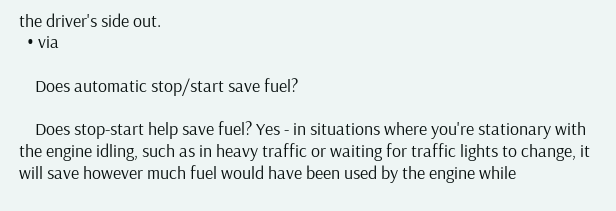the driver's side out.
  • via

    Does automatic stop/start save fuel?

    Does stop-start help save fuel? Yes - in situations where you're stationary with the engine idling, such as in heavy traffic or waiting for traffic lights to change, it will save however much fuel would have been used by the engine while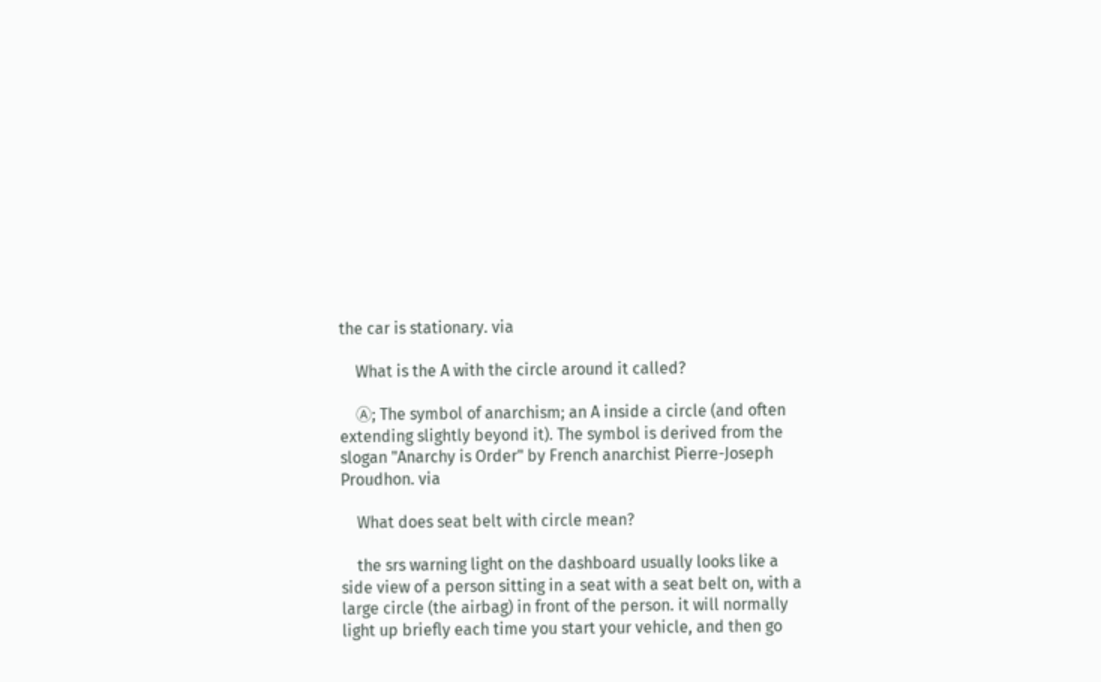the car is stationary. via

    What is the A with the circle around it called?

    Ⓐ; The symbol of anarchism; an A inside a circle (and often extending slightly beyond it). The symbol is derived from the slogan "Anarchy is Order" by French anarchist Pierre-Joseph Proudhon. via

    What does seat belt with circle mean?

    the srs warning light on the dashboard usually looks like a side view of a person sitting in a seat with a seat belt on, with a large circle (the airbag) in front of the person. it will normally light up briefly each time you start your vehicle, and then go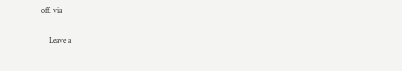off. via

    Leave a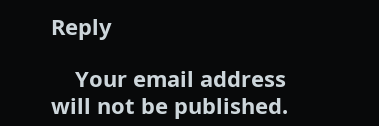Reply

    Your email address will not be published.